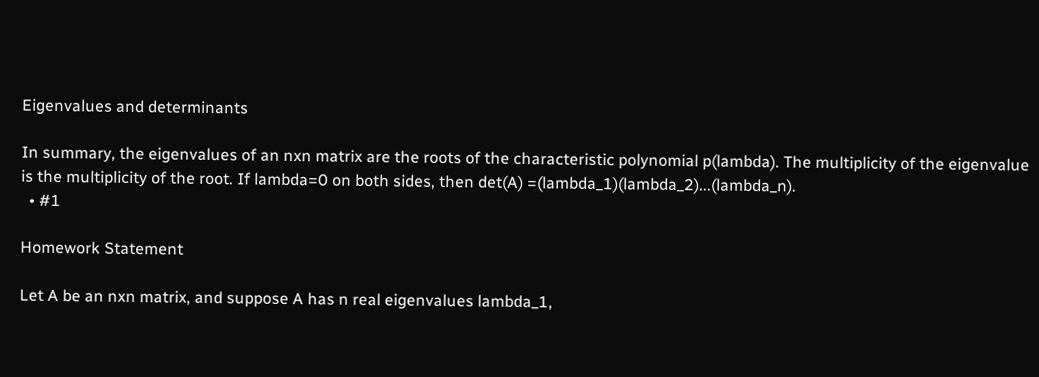Eigenvalues and determinants

In summary, the eigenvalues of an nxn matrix are the roots of the characteristic polynomial p(lambda). The multiplicity of the eigenvalue is the multiplicity of the root. If lambda=0 on both sides, then det(A) =(lambda_1)(lambda_2)...(lambda_n).
  • #1

Homework Statement

Let A be an nxn matrix, and suppose A has n real eigenvalues lambda_1,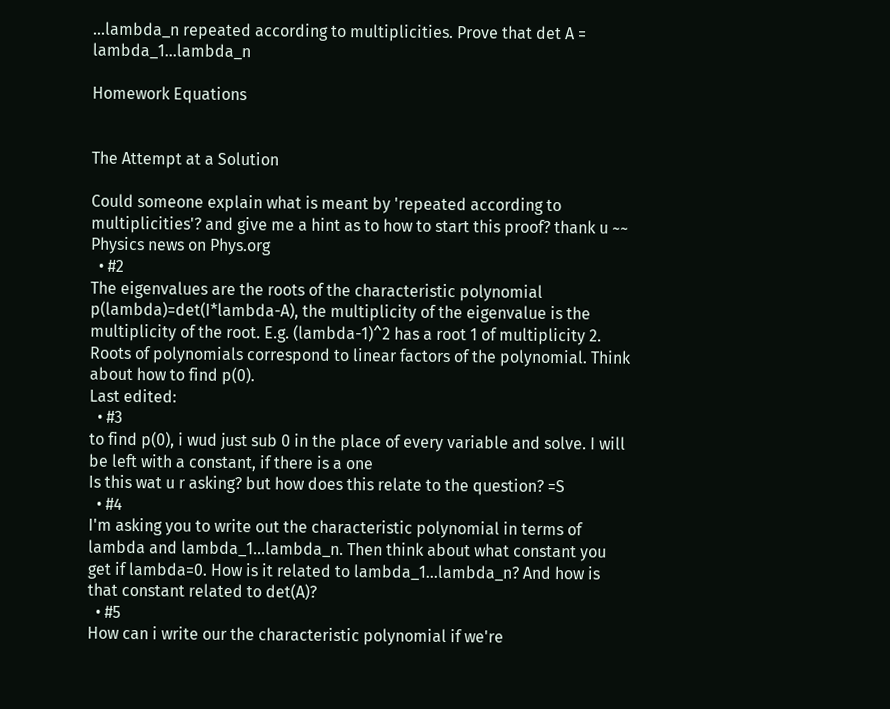...lambda_n repeated according to multiplicities. Prove that det A = lambda_1...lambda_n

Homework Equations


The Attempt at a Solution

Could someone explain what is meant by 'repeated according to multiplicities'? and give me a hint as to how to start this proof? thank u ~~
Physics news on Phys.org
  • #2
The eigenvalues are the roots of the characteristic polynomial p(lambda)=det(I*lambda-A), the multiplicity of the eigenvalue is the multiplicity of the root. E.g. (lambda-1)^2 has a root 1 of multiplicity 2. Roots of polynomials correspond to linear factors of the polynomial. Think about how to find p(0).
Last edited:
  • #3
to find p(0), i wud just sub 0 in the place of every variable and solve. I will be left with a constant, if there is a one
Is this wat u r asking? but how does this relate to the question? =S
  • #4
I'm asking you to write out the characteristic polynomial in terms of lambda and lambda_1...lambda_n. Then think about what constant you get if lambda=0. How is it related to lambda_1...lambda_n? And how is that constant related to det(A)?
  • #5
How can i write our the characteristic polynomial if we're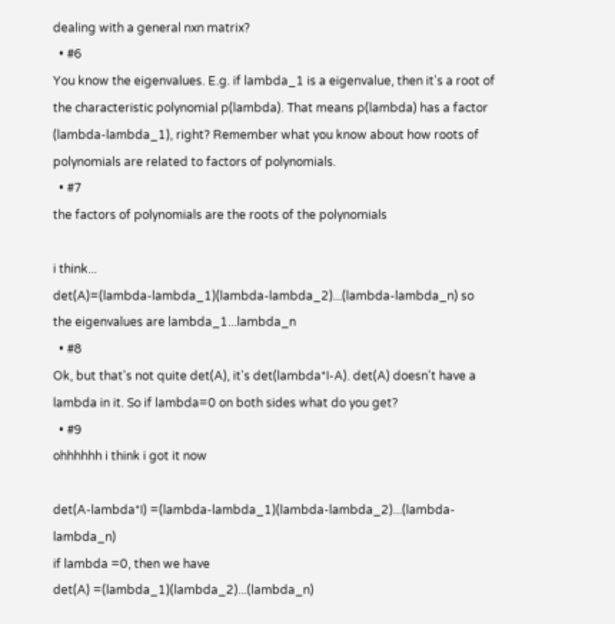dealing with a general nxn matrix?
  • #6
You know the eigenvalues. E.g. if lambda_1 is a eigenvalue, then it's a root of the characteristic polynomial p(lambda). That means p(lambda) has a factor (lambda-lambda_1), right? Remember what you know about how roots of polynomials are related to factors of polynomials.
  • #7
the factors of polynomials are the roots of the polynomials

i think...
det(A)=(lambda-lambda_1)(lambda-lambda_2)...(lambda-lambda_n) so the eigenvalues are lambda_1...lambda_n
  • #8
Ok, but that's not quite det(A), it's det(lambda*I-A). det(A) doesn't have a lambda in it. So if lambda=0 on both sides what do you get?
  • #9
ohhhhhh i think i got it now

det(A-lambda*I) =(lambda-lambda_1)(lambda-lambda_2)...(lambda-lambda_n)
if lambda =0, then we have
det(A) =(lambda_1)(lambda_2)...(lambda_n)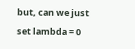but, can we just set lambda = 0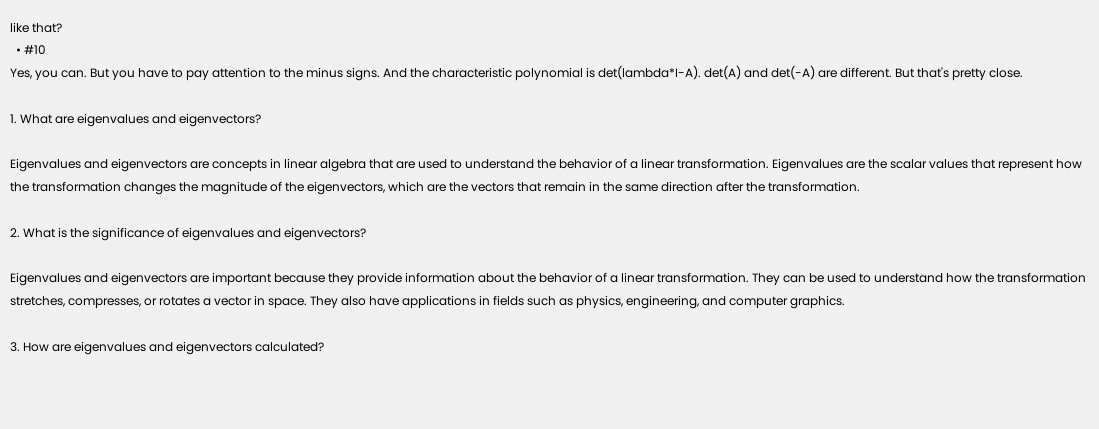like that?
  • #10
Yes, you can. But you have to pay attention to the minus signs. And the characteristic polynomial is det(lambda*I-A). det(A) and det(-A) are different. But that's pretty close.

1. What are eigenvalues and eigenvectors?

Eigenvalues and eigenvectors are concepts in linear algebra that are used to understand the behavior of a linear transformation. Eigenvalues are the scalar values that represent how the transformation changes the magnitude of the eigenvectors, which are the vectors that remain in the same direction after the transformation.

2. What is the significance of eigenvalues and eigenvectors?

Eigenvalues and eigenvectors are important because they provide information about the behavior of a linear transformation. They can be used to understand how the transformation stretches, compresses, or rotates a vector in space. They also have applications in fields such as physics, engineering, and computer graphics.

3. How are eigenvalues and eigenvectors calculated?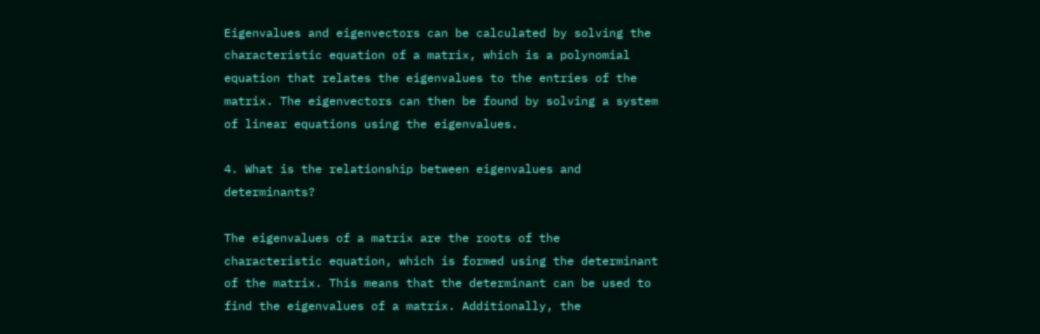Eigenvalues and eigenvectors can be calculated by solving the characteristic equation of a matrix, which is a polynomial equation that relates the eigenvalues to the entries of the matrix. The eigenvectors can then be found by solving a system of linear equations using the eigenvalues.

4. What is the relationship between eigenvalues and determinants?

The eigenvalues of a matrix are the roots of the characteristic equation, which is formed using the determinant of the matrix. This means that the determinant can be used to find the eigenvalues of a matrix. Additionally, the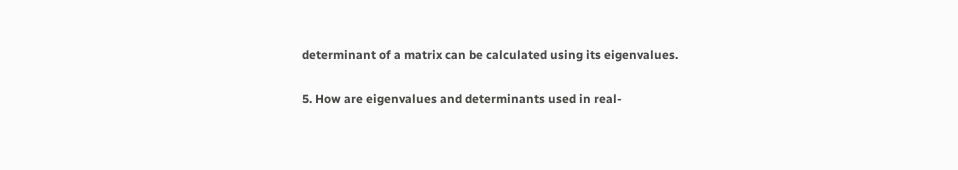determinant of a matrix can be calculated using its eigenvalues.

5. How are eigenvalues and determinants used in real-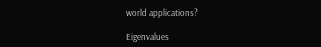world applications?

Eigenvalues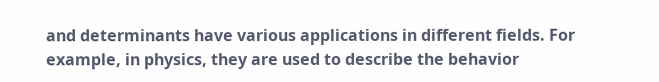and determinants have various applications in different fields. For example, in physics, they are used to describe the behavior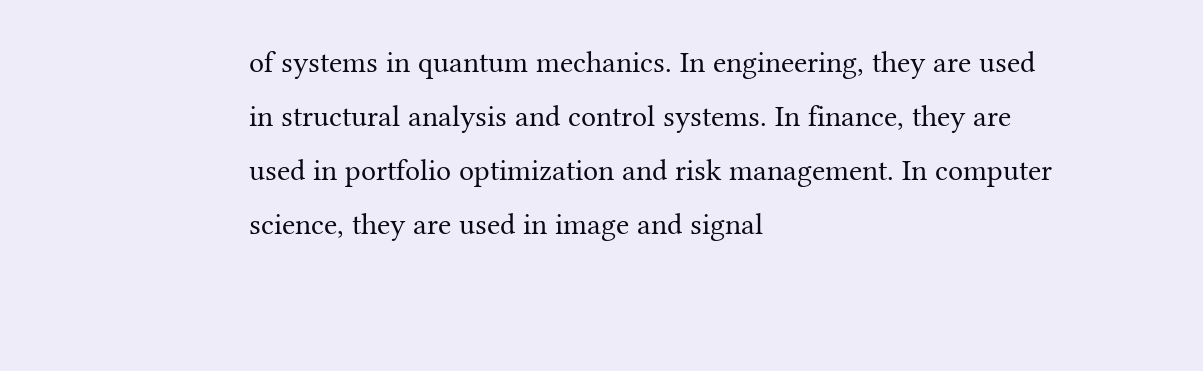of systems in quantum mechanics. In engineering, they are used in structural analysis and control systems. In finance, they are used in portfolio optimization and risk management. In computer science, they are used in image and signal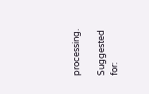processing.

Suggested for: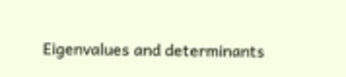Eigenvalues and determinants